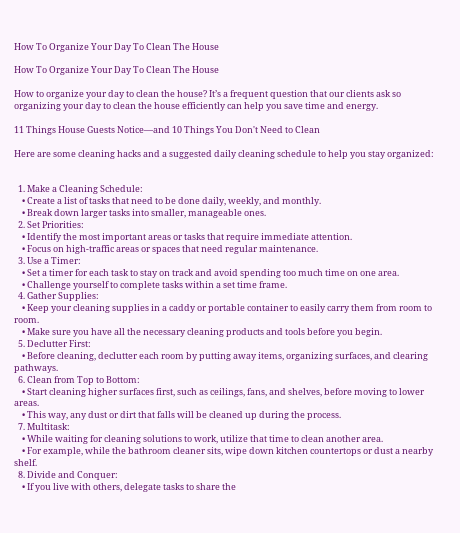How To Organize Your Day To Clean The House

How To Organize Your Day To Clean The House

How to organize your day to clean the house? It’s a frequent question that our clients ask so organizing your day to clean the house efficiently can help you save time and energy.

11 Things House Guests Notice—and 10 Things You Don't Need to Clean

Here are some cleaning hacks and a suggested daily cleaning schedule to help you stay organized:


  1. Make a Cleaning Schedule:
    • Create a list of tasks that need to be done daily, weekly, and monthly.
    • Break down larger tasks into smaller, manageable ones.
  2. Set Priorities:
    • Identify the most important areas or tasks that require immediate attention.
    • Focus on high-traffic areas or spaces that need regular maintenance.
  3. Use a Timer:
    • Set a timer for each task to stay on track and avoid spending too much time on one area.
    • Challenge yourself to complete tasks within a set time frame.
  4. Gather Supplies:
    • Keep your cleaning supplies in a caddy or portable container to easily carry them from room to room.
    • Make sure you have all the necessary cleaning products and tools before you begin.
  5. Declutter First:
    • Before cleaning, declutter each room by putting away items, organizing surfaces, and clearing pathways.
  6. Clean from Top to Bottom:
    • Start cleaning higher surfaces first, such as ceilings, fans, and shelves, before moving to lower areas.
    • This way, any dust or dirt that falls will be cleaned up during the process.
  7. Multitask:
    • While waiting for cleaning solutions to work, utilize that time to clean another area.
    • For example, while the bathroom cleaner sits, wipe down kitchen countertops or dust a nearby shelf.
  8. Divide and Conquer:
    • If you live with others, delegate tasks to share the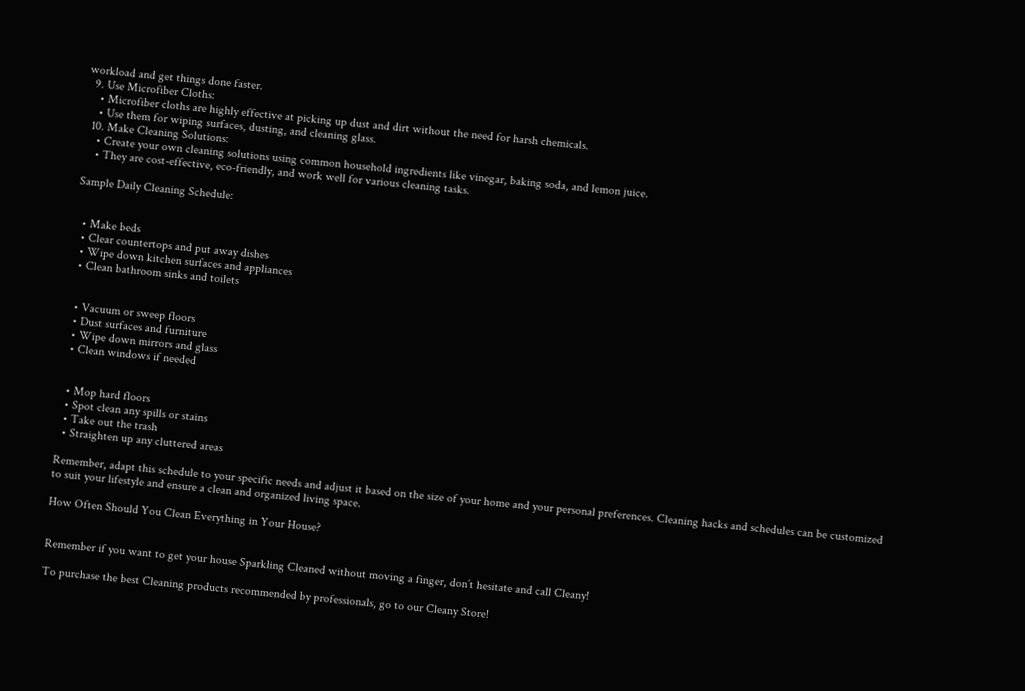workload and get things done faster.
  9. Use Microfiber Cloths:
    • Microfiber cloths are highly effective at picking up dust and dirt without the need for harsh chemicals.
    • Use them for wiping surfaces, dusting, and cleaning glass.
  10. Make Cleaning Solutions:
    • Create your own cleaning solutions using common household ingredients like vinegar, baking soda, and lemon juice.
    • They are cost-effective, eco-friendly, and work well for various cleaning tasks.

Sample Daily Cleaning Schedule:


  • Make beds
  • Clear countertops and put away dishes
  • Wipe down kitchen surfaces and appliances
  • Clean bathroom sinks and toilets


  • Vacuum or sweep floors
  • Dust surfaces and furniture
  • Wipe down mirrors and glass
  • Clean windows if needed


  • Mop hard floors
  • Spot clean any spills or stains
  • Take out the trash
  • Straighten up any cluttered areas

Remember, adapt this schedule to your specific needs and adjust it based on the size of your home and your personal preferences. Cleaning hacks and schedules can be customized to suit your lifestyle and ensure a clean and organized living space.

How Often Should You Clean Everything in Your House?


Remember if you want to get your house Sparkling Cleaned without moving a finger, don’t hesitate and call Cleany!

To purchase the best Cleaning products recommended by professionals, go to our Cleany Store!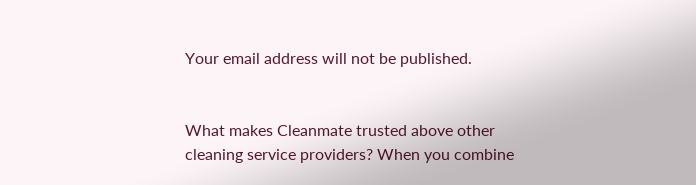Your email address will not be published.


What makes Cleanmate trusted above other cleaning service providers? When you combine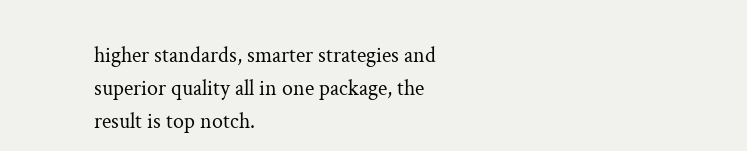higher standards, smarter strategies and superior quality all in one package, the result is top notch.